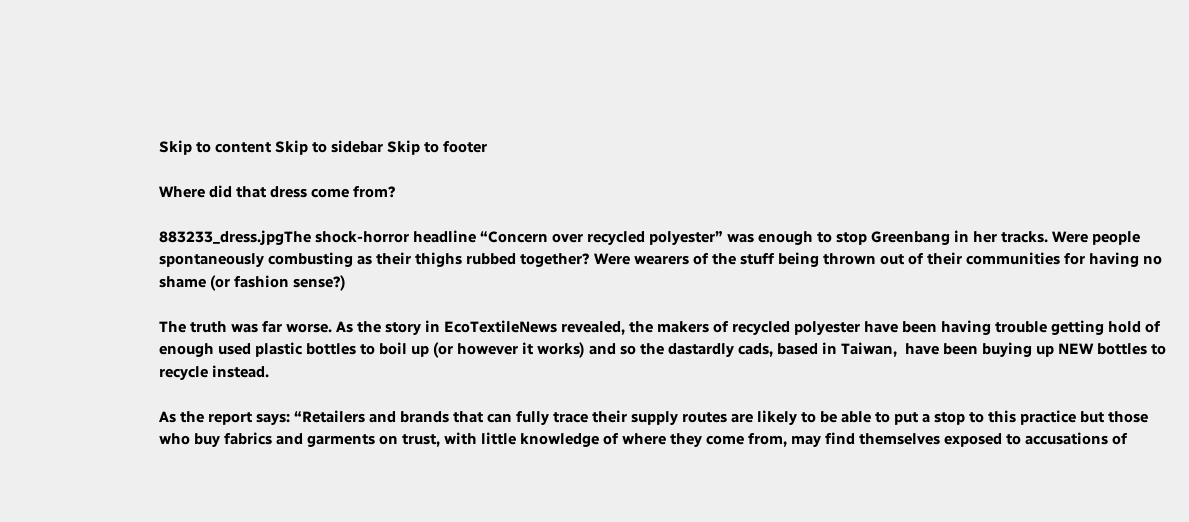Skip to content Skip to sidebar Skip to footer

Where did that dress come from?

883233_dress.jpgThe shock-horror headline “Concern over recycled polyester” was enough to stop Greenbang in her tracks. Were people spontaneously combusting as their thighs rubbed together? Were wearers of the stuff being thrown out of their communities for having no shame (or fashion sense?)

The truth was far worse. As the story in EcoTextileNews revealed, the makers of recycled polyester have been having trouble getting hold of enough used plastic bottles to boil up (or however it works) and so the dastardly cads, based in Taiwan,  have been buying up NEW bottles to recycle instead.

As the report says: “Retailers and brands that can fully trace their supply routes are likely to be able to put a stop to this practice but those who buy fabrics and garments on trust, with little knowledge of where they come from, may find themselves exposed to accusations of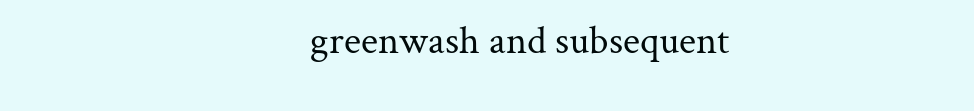greenwash and subsequent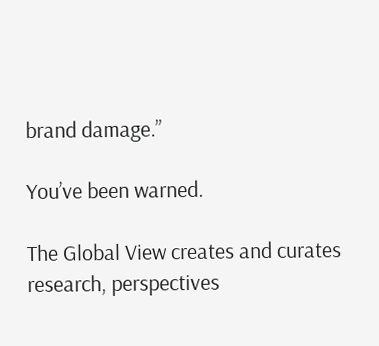brand damage.”

You’ve been warned.

The Global View creates and curates research, perspectives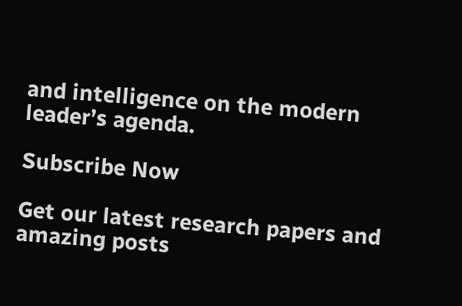and intelligence on the modern leader’s agenda.

Subscribe Now

Get our latest research papers and amazing posts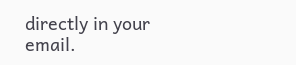directly in your email.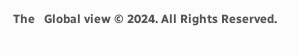The   Global view © 2024. All Rights Reserved.